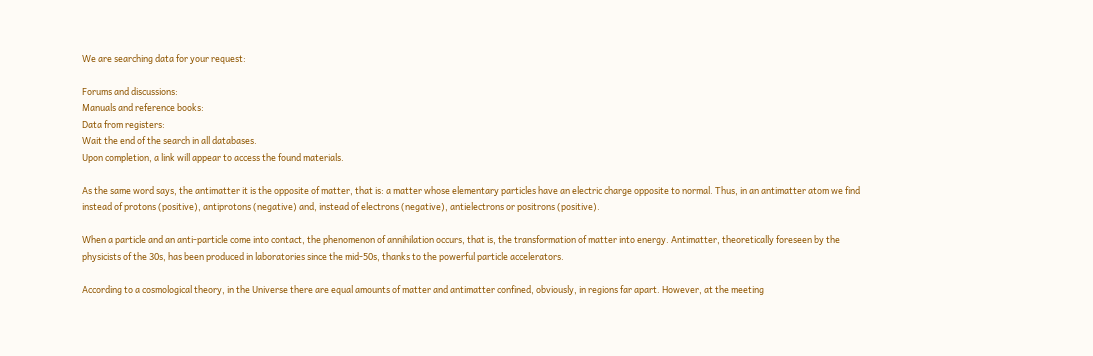We are searching data for your request:

Forums and discussions:
Manuals and reference books:
Data from registers:
Wait the end of the search in all databases.
Upon completion, a link will appear to access the found materials.

As the same word says, the antimatter it is the opposite of matter, that is: a matter whose elementary particles have an electric charge opposite to normal. Thus, in an antimatter atom we find instead of protons (positive), antiprotons (negative) and, instead of electrons (negative), antielectrons or positrons (positive).

When a particle and an anti-particle come into contact, the phenomenon of annihilation occurs, that is, the transformation of matter into energy. Antimatter, theoretically foreseen by the physicists of the 30s, has been produced in laboratories since the mid-50s, thanks to the powerful particle accelerators.

According to a cosmological theory, in the Universe there are equal amounts of matter and antimatter confined, obviously, in regions far apart. However, at the meeting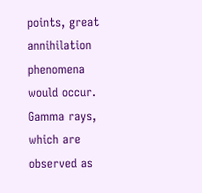points, great annihilation phenomena would occur. Gamma rays, which are observed as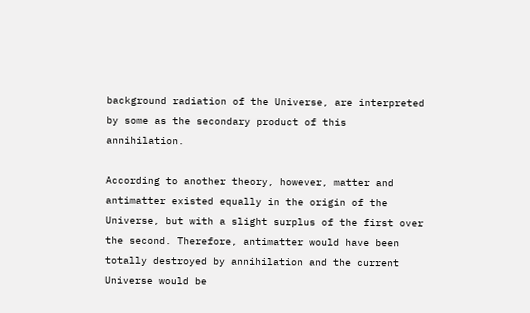background radiation of the Universe, are interpreted by some as the secondary product of this annihilation.

According to another theory, however, matter and antimatter existed equally in the origin of the Universe, but with a slight surplus of the first over the second. Therefore, antimatter would have been totally destroyed by annihilation and the current Universe would be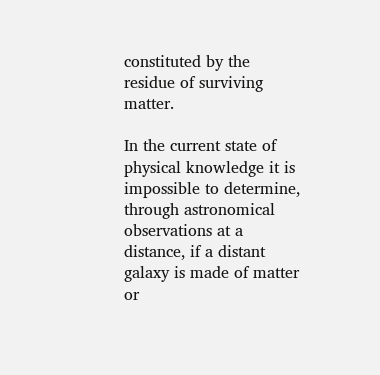constituted by the residue of surviving matter.

In the current state of physical knowledge it is impossible to determine, through astronomical observations at a distance, if a distant galaxy is made of matter or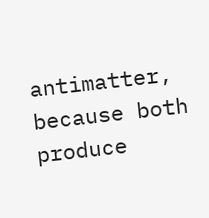antimatter, because both produce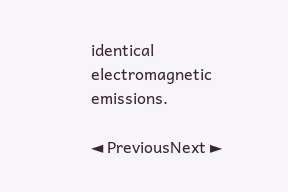identical electromagnetic emissions.

◄ PreviousNext ►